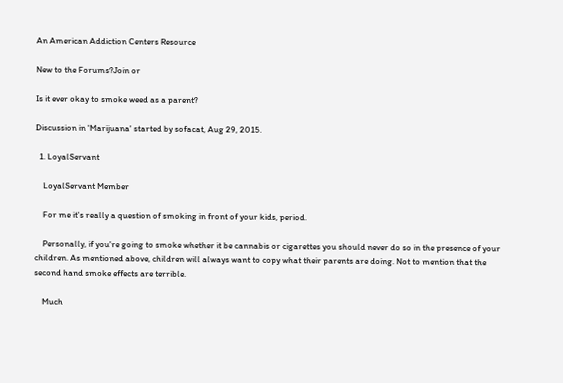An American Addiction Centers Resource

New to the Forums?Join or

Is it ever okay to smoke weed as a parent?

Discussion in 'Marijuana' started by sofacat, Aug 29, 2015.

  1. LoyalServant

    LoyalServant Member

    For me it's really a question of smoking in front of your kids, period.

    Personally, if you're going to smoke whether it be cannabis or cigarettes you should never do so in the presence of your children. As mentioned above, children will always want to copy what their parents are doing. Not to mention that the second hand smoke effects are terrible.

    Much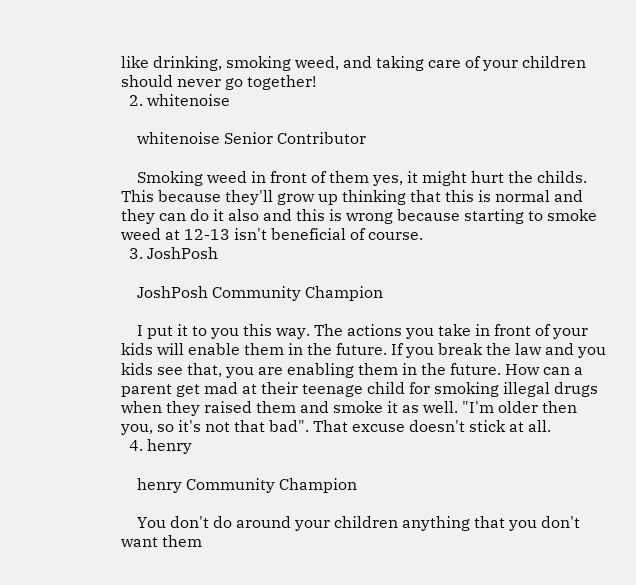like drinking, smoking weed, and taking care of your children should never go together!
  2. whitenoise

    whitenoise Senior Contributor

    Smoking weed in front of them yes, it might hurt the childs. This because they'll grow up thinking that this is normal and they can do it also and this is wrong because starting to smoke weed at 12-13 isn't beneficial of course.
  3. JoshPosh

    JoshPosh Community Champion

    I put it to you this way. The actions you take in front of your kids will enable them in the future. If you break the law and you kids see that, you are enabling them in the future. How can a parent get mad at their teenage child for smoking illegal drugs when they raised them and smoke it as well. "I'm older then you, so it's not that bad". That excuse doesn't stick at all.
  4. henry

    henry Community Champion

    You don't do around your children anything that you don't want them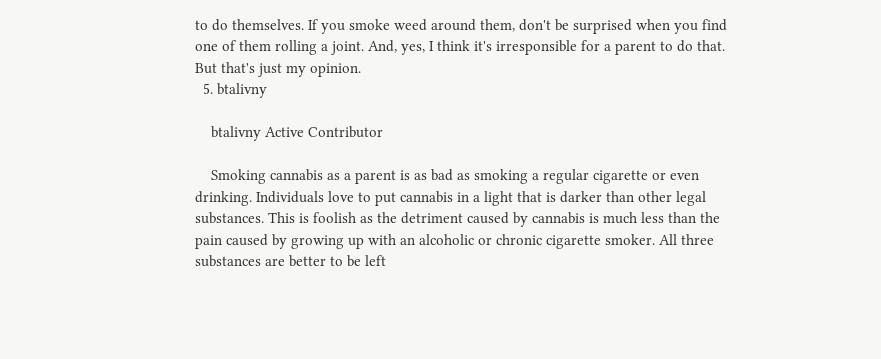to do themselves. If you smoke weed around them, don't be surprised when you find one of them rolling a joint. And, yes, I think it's irresponsible for a parent to do that. But that's just my opinion.
  5. btalivny

    btalivny Active Contributor

    Smoking cannabis as a parent is as bad as smoking a regular cigarette or even drinking. Individuals love to put cannabis in a light that is darker than other legal substances. This is foolish as the detriment caused by cannabis is much less than the pain caused by growing up with an alcoholic or chronic cigarette smoker. All three substances are better to be left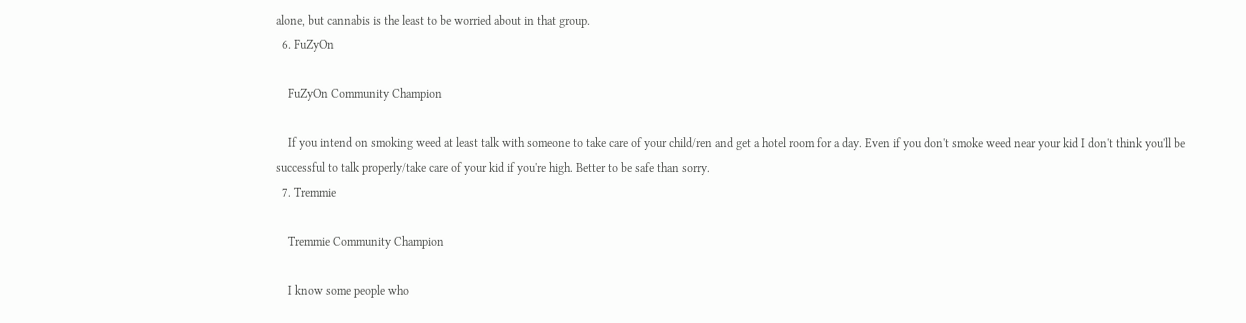alone, but cannabis is the least to be worried about in that group.
  6. FuZyOn

    FuZyOn Community Champion

    If you intend on smoking weed at least talk with someone to take care of your child/ren and get a hotel room for a day. Even if you don't smoke weed near your kid I don't think you'll be successful to talk properly/take care of your kid if you're high. Better to be safe than sorry.
  7. Tremmie

    Tremmie Community Champion

    I know some people who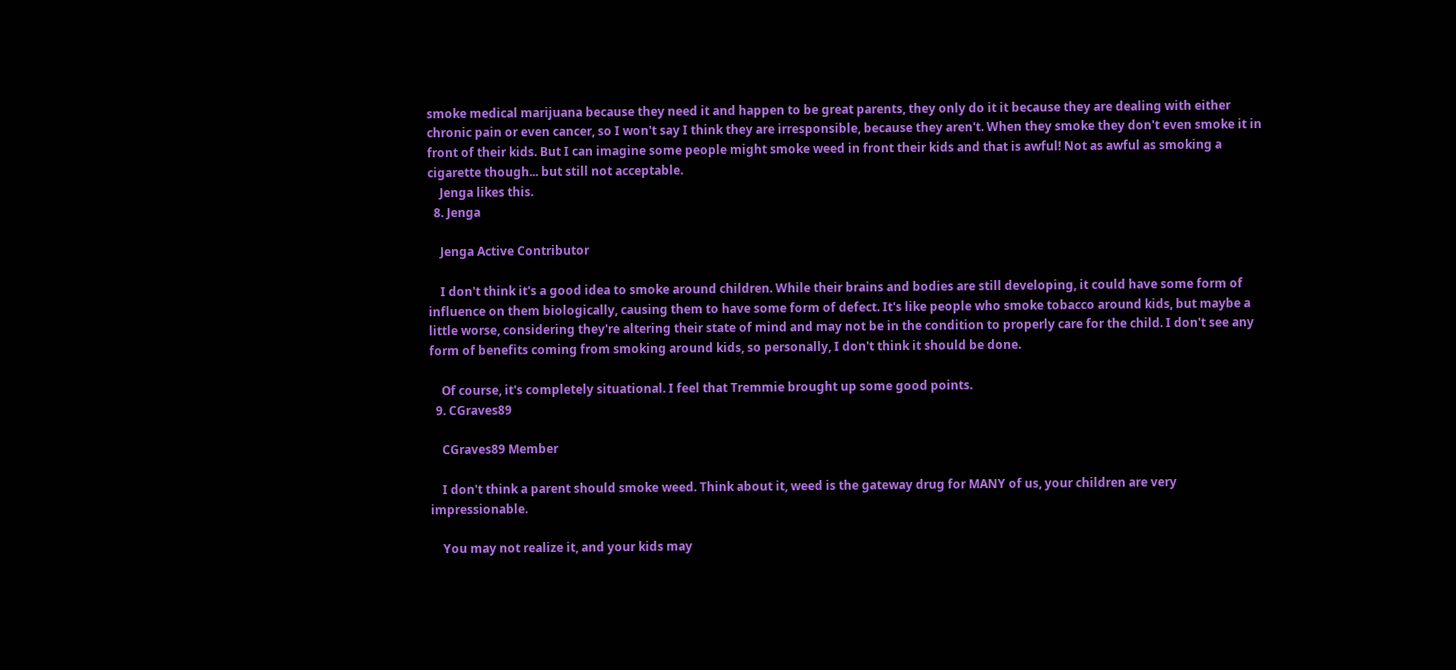smoke medical marijuana because they need it and happen to be great parents, they only do it it because they are dealing with either chronic pain or even cancer, so I won't say I think they are irresponsible, because they aren't. When they smoke they don't even smoke it in front of their kids. But I can imagine some people might smoke weed in front their kids and that is awful! Not as awful as smoking a cigarette though... but still not acceptable.
    Jenga likes this.
  8. Jenga

    Jenga Active Contributor

    I don't think it's a good idea to smoke around children. While their brains and bodies are still developing, it could have some form of influence on them biologically, causing them to have some form of defect. It's like people who smoke tobacco around kids, but maybe a little worse, considering they're altering their state of mind and may not be in the condition to properly care for the child. I don't see any form of benefits coming from smoking around kids, so personally, I don't think it should be done.

    Of course, it's completely situational. I feel that Tremmie brought up some good points.
  9. CGraves89

    CGraves89 Member

    I don't think a parent should smoke weed. Think about it, weed is the gateway drug for MANY of us, your children are very impressionable.

    You may not realize it, and your kids may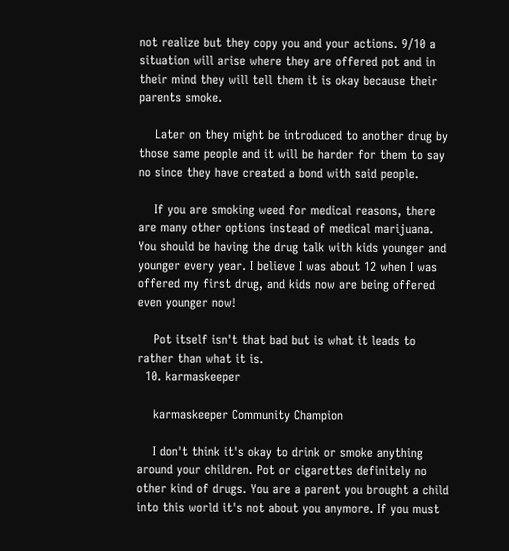not realize but they copy you and your actions. 9/10 a situation will arise where they are offered pot and in their mind they will tell them it is okay because their parents smoke.

    Later on they might be introduced to another drug by those same people and it will be harder for them to say no since they have created a bond with said people.

    If you are smoking weed for medical reasons, there are many other options instead of medical marijuana. You should be having the drug talk with kids younger and younger every year. I believe I was about 12 when I was offered my first drug, and kids now are being offered even younger now!

    Pot itself isn't that bad but is what it leads to rather than what it is.
  10. karmaskeeper

    karmaskeeper Community Champion

    I don't think it's okay to drink or smoke anything around your children. Pot or cigarettes definitely no other kind of drugs. You are a parent you brought a child into this world it's not about you anymore. If you must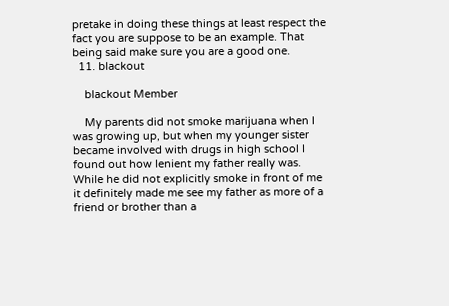pretake in doing these things at least respect the fact you are suppose to be an example. That being said make sure you are a good one.
  11. blackout

    blackout Member

    My parents did not smoke marijuana when I was growing up, but when my younger sister became involved with drugs in high school I found out how lenient my father really was. While he did not explicitly smoke in front of me it definitely made me see my father as more of a friend or brother than a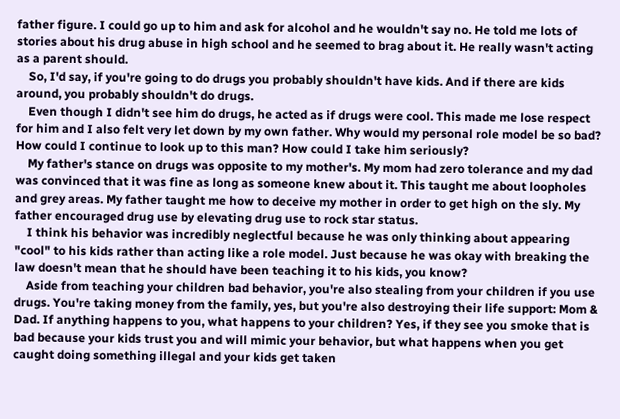father figure. I could go up to him and ask for alcohol and he wouldn't say no. He told me lots of stories about his drug abuse in high school and he seemed to brag about it. He really wasn't acting as a parent should.
    So, I'd say, if you're going to do drugs you probably shouldn't have kids. And if there are kids around, you probably shouldn't do drugs.
    Even though I didn't see him do drugs, he acted as if drugs were cool. This made me lose respect for him and I also felt very let down by my own father. Why would my personal role model be so bad? How could I continue to look up to this man? How could I take him seriously?
    My father's stance on drugs was opposite to my mother's. My mom had zero tolerance and my dad was convinced that it was fine as long as someone knew about it. This taught me about loopholes and grey areas. My father taught me how to deceive my mother in order to get high on the sly. My father encouraged drug use by elevating drug use to rock star status.
    I think his behavior was incredibly neglectful because he was only thinking about appearing "cool" to his kids rather than acting like a role model. Just because he was okay with breaking the law doesn't mean that he should have been teaching it to his kids, you know?
    Aside from teaching your children bad behavior, you're also stealing from your children if you use drugs. You're taking money from the family, yes, but you're also destroying their life support: Mom & Dad. If anything happens to you, what happens to your children? Yes, if they see you smoke that is bad because your kids trust you and will mimic your behavior, but what happens when you get caught doing something illegal and your kids get taken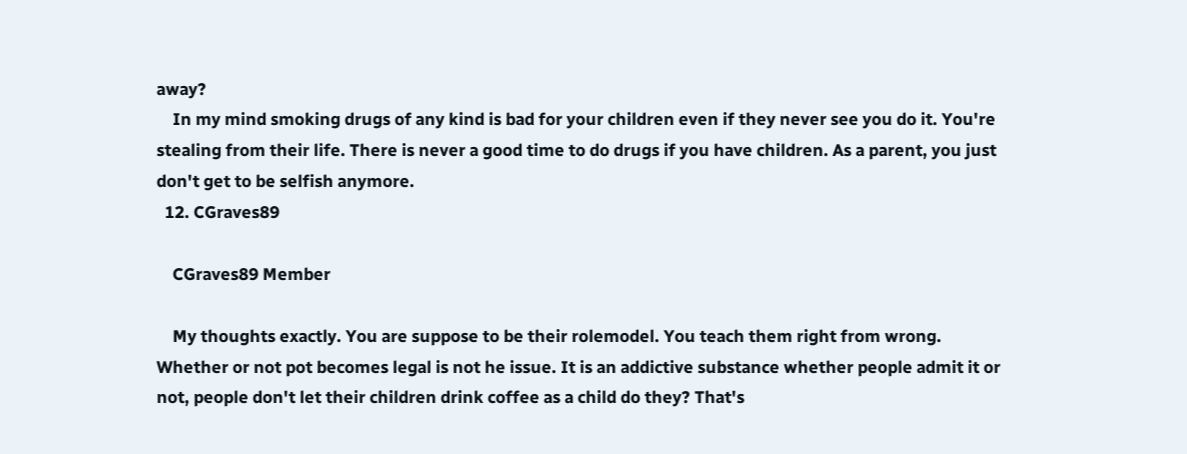away?
    In my mind smoking drugs of any kind is bad for your children even if they never see you do it. You're stealing from their life. There is never a good time to do drugs if you have children. As a parent, you just don't get to be selfish anymore.
  12. CGraves89

    CGraves89 Member

    My thoughts exactly. You are suppose to be their rolemodel. You teach them right from wrong. Whether or not pot becomes legal is not he issue. It is an addictive substance whether people admit it or not, people don't let their children drink coffee as a child do they? That's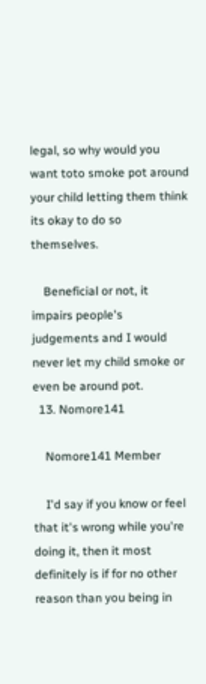legal, so why would you want toto smoke pot around your child letting them think its okay to do so themselves.

    Beneficial or not, it impairs people's judgements and I would never let my child smoke or even be around pot.
  13. Nomore141

    Nomore141 Member

    I'd say if you know or feel that it's wrong while you're doing it, then it most definitely is if for no other reason than you being in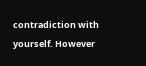contradiction with yourself. However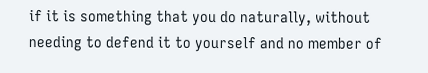if it is something that you do naturally, without needing to defend it to yourself and no member of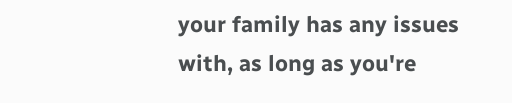your family has any issues with, as long as you're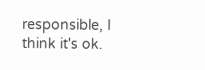responsible, I think it's ok.